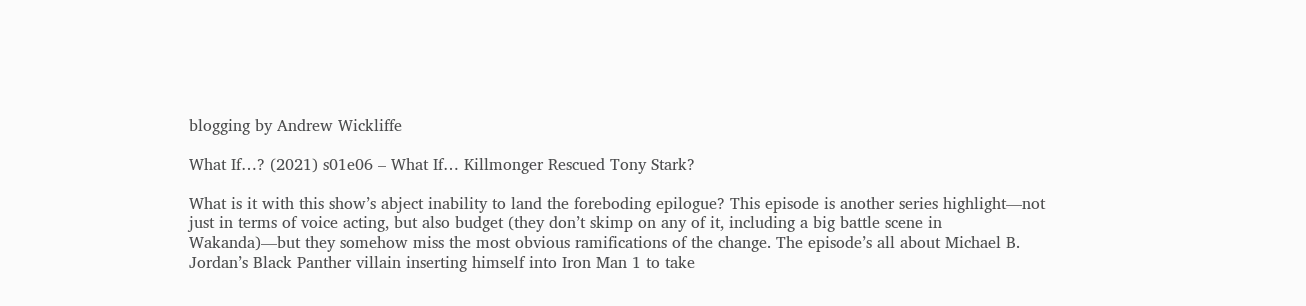blogging by Andrew Wickliffe

What If…? (2021) s01e06 – What If… Killmonger Rescued Tony Stark?

What is it with this show’s abject inability to land the foreboding epilogue? This episode is another series highlight—not just in terms of voice acting, but also budget (they don’t skimp on any of it, including a big battle scene in Wakanda)—but they somehow miss the most obvious ramifications of the change. The episode’s all about Michael B. Jordan’s Black Panther villain inserting himself into Iron Man 1 to take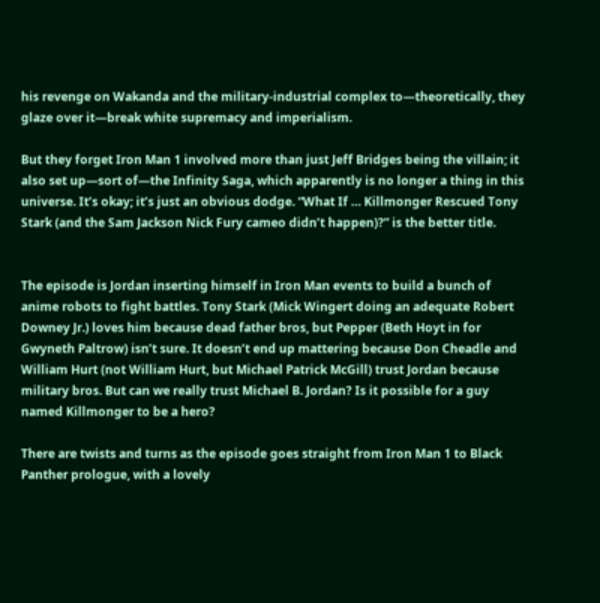his revenge on Wakanda and the military-industrial complex to—theoretically, they glaze over it—break white supremacy and imperialism.

But they forget Iron Man 1 involved more than just Jeff Bridges being the villain; it also set up—sort of—the Infinity Saga, which apparently is no longer a thing in this universe. It’s okay; it’s just an obvious dodge. “What If … Killmonger Rescued Tony Stark (and the Sam Jackson Nick Fury cameo didn’t happen)?” is the better title.


The episode is Jordan inserting himself in Iron Man events to build a bunch of anime robots to fight battles. Tony Stark (Mick Wingert doing an adequate Robert Downey Jr.) loves him because dead father bros, but Pepper (Beth Hoyt in for Gwyneth Paltrow) isn’t sure. It doesn’t end up mattering because Don Cheadle and William Hurt (not William Hurt, but Michael Patrick McGill) trust Jordan because military bros. But can we really trust Michael B. Jordan? Is it possible for a guy named Killmonger to be a hero?

There are twists and turns as the episode goes straight from Iron Man 1 to Black Panther prologue, with a lovely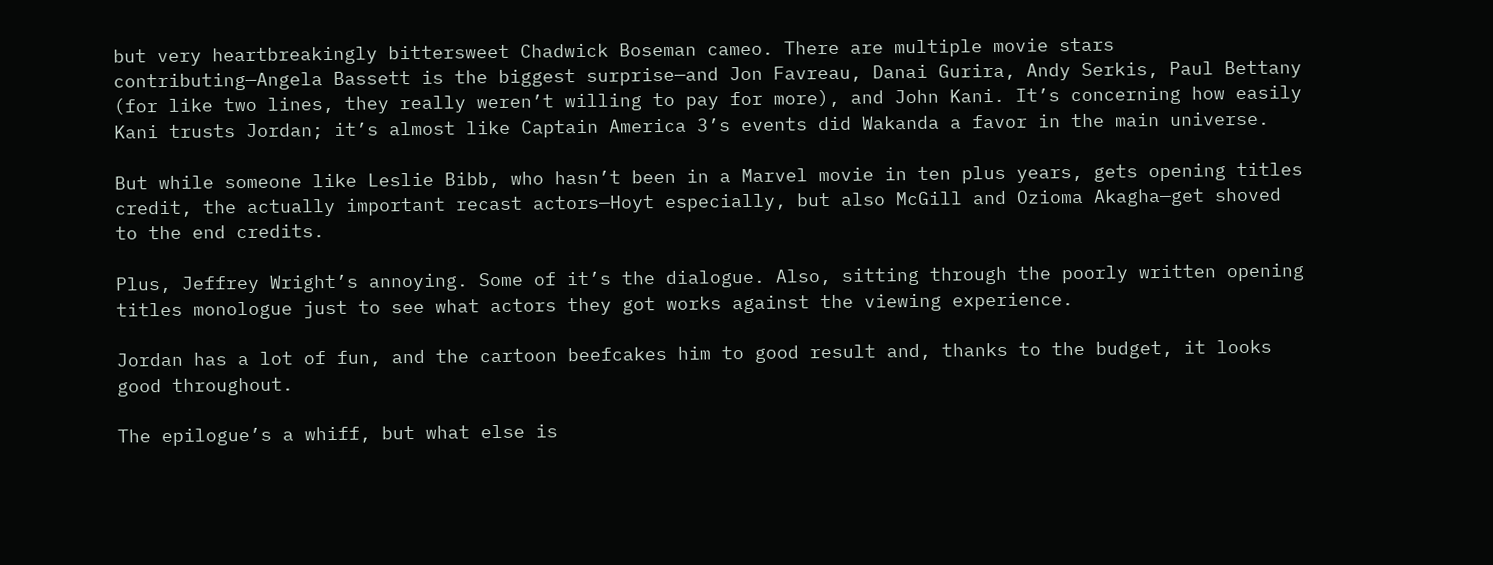but very heartbreakingly bittersweet Chadwick Boseman cameo. There are multiple movie stars contributing—Angela Bassett is the biggest surprise—and Jon Favreau, Danai Gurira, Andy Serkis, Paul Bettany (for like two lines, they really weren’t willing to pay for more), and John Kani. It’s concerning how easily Kani trusts Jordan; it’s almost like Captain America 3’s events did Wakanda a favor in the main universe.

But while someone like Leslie Bibb, who hasn’t been in a Marvel movie in ten plus years, gets opening titles credit, the actually important recast actors—Hoyt especially, but also McGill and Ozioma Akagha—get shoved to the end credits.

Plus, Jeffrey Wright’s annoying. Some of it’s the dialogue. Also, sitting through the poorly written opening titles monologue just to see what actors they got works against the viewing experience.

Jordan has a lot of fun, and the cartoon beefcakes him to good result and, thanks to the budget, it looks good throughout.

The epilogue’s a whiff, but what else is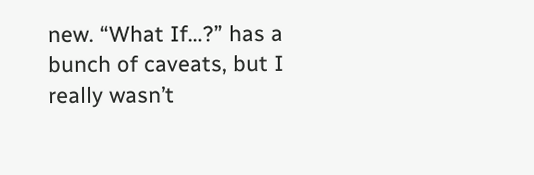new. “What If…?” has a bunch of caveats, but I really wasn’t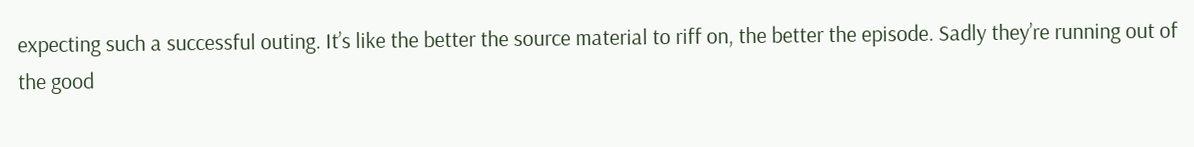expecting such a successful outing. It’s like the better the source material to riff on, the better the episode. Sadly they’re running out of the good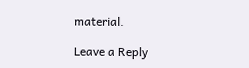material.

Leave a Reply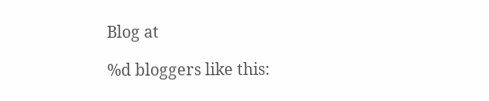Blog at

%d bloggers like this: